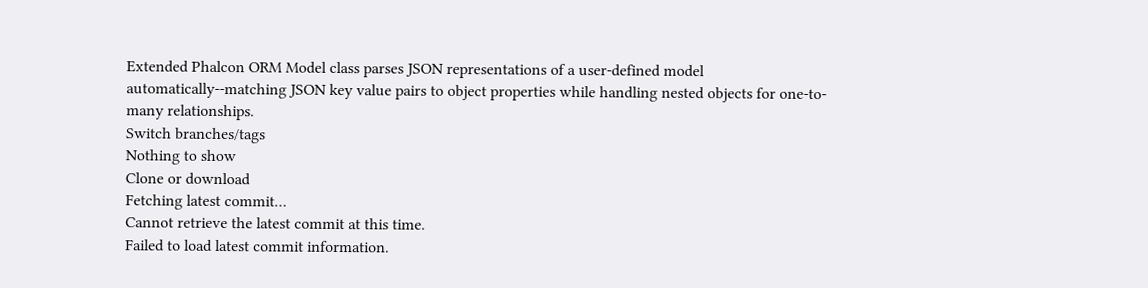Extended Phalcon ORM Model class parses JSON representations of a user-defined model automatically--matching JSON key value pairs to object properties while handling nested objects for one-to-many relationships.
Switch branches/tags
Nothing to show
Clone or download
Fetching latest commit…
Cannot retrieve the latest commit at this time.
Failed to load latest commit information.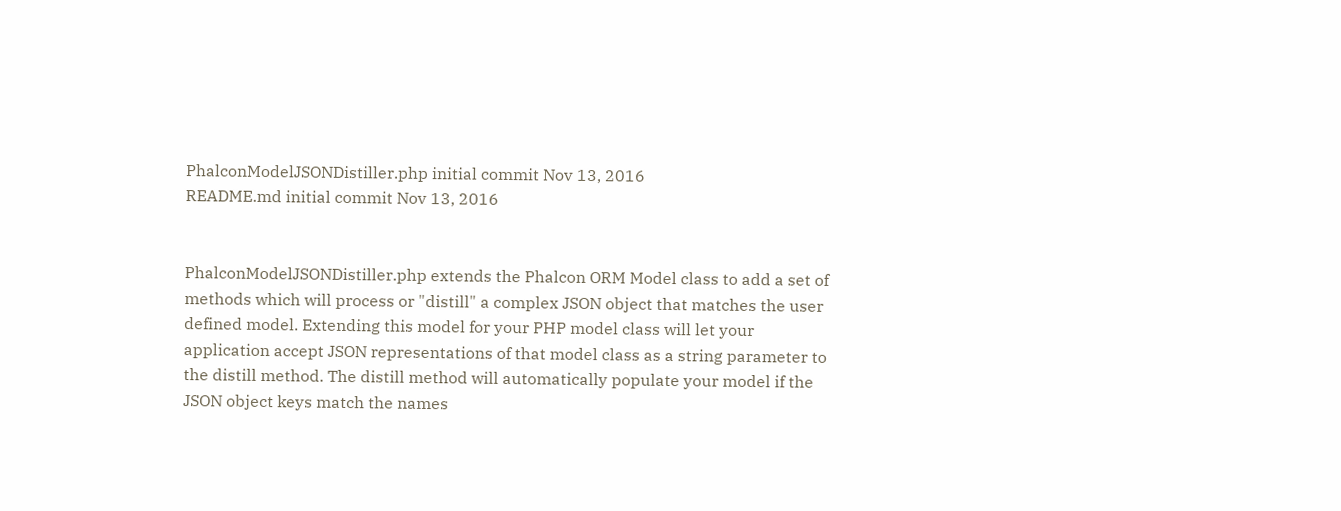PhalconModelJSONDistiller.php initial commit Nov 13, 2016
README.md initial commit Nov 13, 2016


PhalconModelJSONDistiller.php extends the Phalcon ORM Model class to add a set of methods which will process or "distill" a complex JSON object that matches the user defined model. Extending this model for your PHP model class will let your application accept JSON representations of that model class as a string parameter to the distill method. The distill method will automatically populate your model if the JSON object keys match the names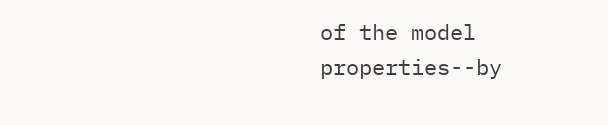of the model properties--by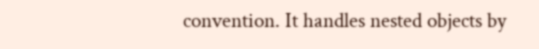convention. It handles nested objects by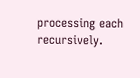processing each recursively.